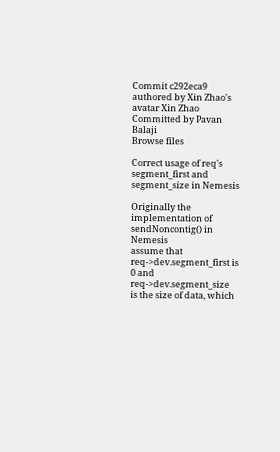Commit c292eca9 authored by Xin Zhao's avatar Xin Zhao Committed by Pavan Balaji
Browse files

Correct usage of req's segment_first and segment_size in Nemesis

Originally the implementation of sendNoncontig() in Nemesis
assume that req->dev.segment_first is 0 and req->dev.segment_size
is the size of data, which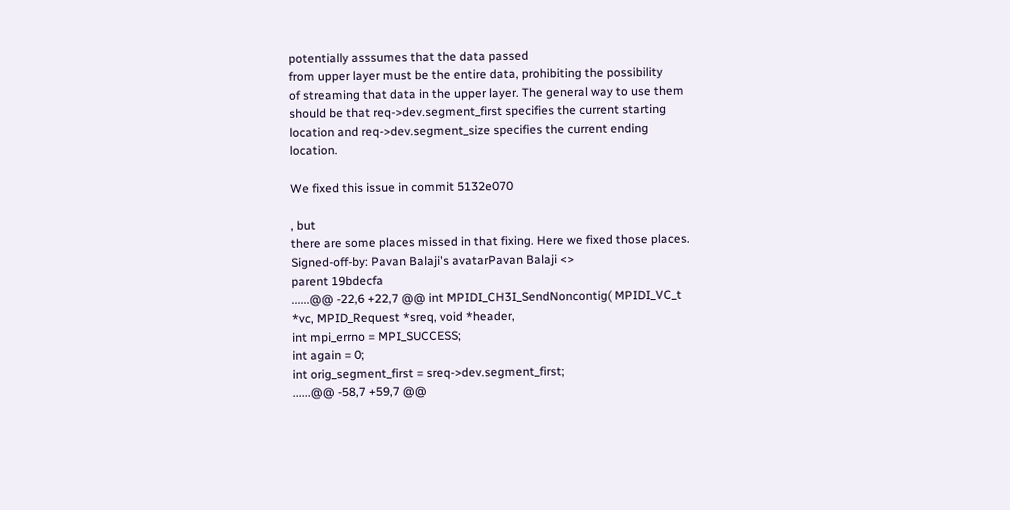potentially asssumes that the data passed
from upper layer must be the entire data, prohibiting the possibility
of streaming that data in the upper layer. The general way to use them
should be that req->dev.segment_first specifies the current starting
location and req->dev.segment_size specifies the current ending location.

We fixed this issue in commit 5132e070

, but
there are some places missed in that fixing. Here we fixed those places.
Signed-off-by: Pavan Balaji's avatarPavan Balaji <>
parent 19bdecfa
......@@ -22,6 +22,7 @@ int MPIDI_CH3I_SendNoncontig( MPIDI_VC_t *vc, MPID_Request *sreq, void *header,
int mpi_errno = MPI_SUCCESS;
int again = 0;
int orig_segment_first = sreq->dev.segment_first;
......@@ -58,7 +59,7 @@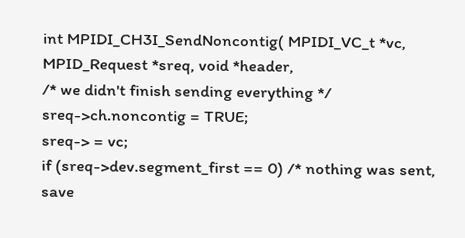int MPIDI_CH3I_SendNoncontig( MPIDI_VC_t *vc, MPID_Request *sreq, void *header,
/* we didn't finish sending everything */
sreq->ch.noncontig = TRUE;
sreq-> = vc;
if (sreq->dev.segment_first == 0) /* nothing was sent, save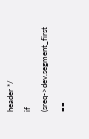header */
if (sreq->dev.segment_first ==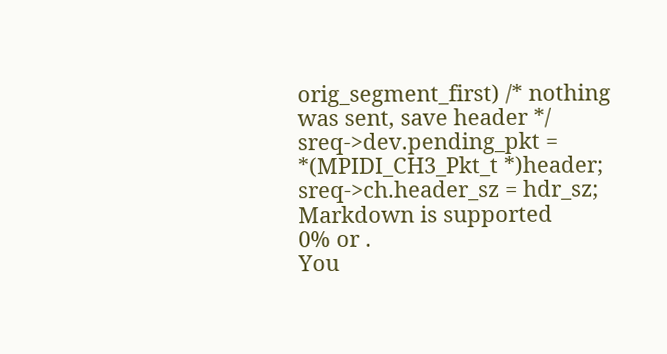orig_segment_first) /* nothing was sent, save header */
sreq->dev.pending_pkt = *(MPIDI_CH3_Pkt_t *)header;
sreq->ch.header_sz = hdr_sz;
Markdown is supported
0% or .
You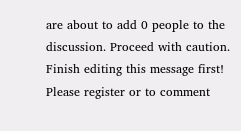are about to add 0 people to the discussion. Proceed with caution.
Finish editing this message first!
Please register or to comment